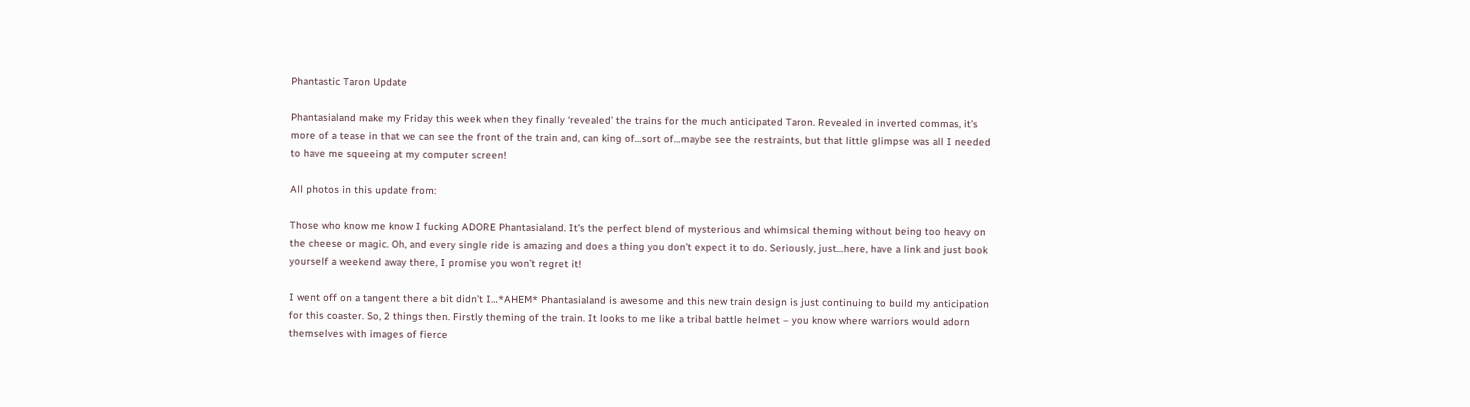Phantastic Taron Update

Phantasialand make my Friday this week when they finally ‘revealed’ the trains for the much anticipated Taron. Revealed in inverted commas, it’s more of a tease in that we can see the front of the train and, can king of…sort of…maybe see the restraints, but that little glimpse was all I needed to have me squeeing at my computer screen!

All photos in this update from:

Those who know me know I fucking ADORE Phantasialand. It’s the perfect blend of mysterious and whimsical theming without being too heavy on the cheese or magic. Oh, and every single ride is amazing and does a thing you don’t expect it to do. Seriously, just…here, have a link and just book yourself a weekend away there, I promise you won’t regret it!

I went off on a tangent there a bit didn’t I…*AHEM* Phantasialand is awesome and this new train design is just continuing to build my anticipation for this coaster. So, 2 things then. Firstly theming of the train. It looks to me like a tribal battle helmet – you know where warriors would adorn themselves with images of fierce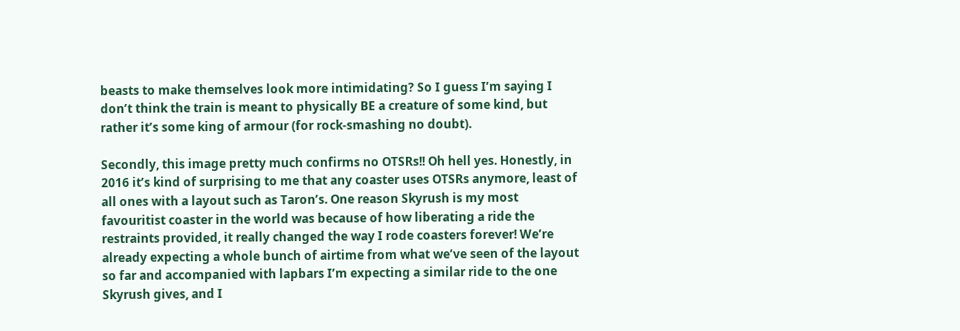beasts to make themselves look more intimidating? So I guess I’m saying I don’t think the train is meant to physically BE a creature of some kind, but rather it’s some king of armour (for rock-smashing no doubt).

Secondly, this image pretty much confirms no OTSRs!! Oh hell yes. Honestly, in 2016 it’s kind of surprising to me that any coaster uses OTSRs anymore, least of all ones with a layout such as Taron’s. One reason Skyrush is my most favouritist coaster in the world was because of how liberating a ride the restraints provided, it really changed the way I rode coasters forever! We’re already expecting a whole bunch of airtime from what we’ve seen of the layout so far and accompanied with lapbars I’m expecting a similar ride to the one Skyrush gives, and I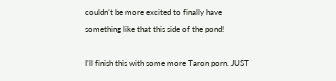couldn’t be more excited to finally have something like that this side of the pond!

I’ll finish this with some more Taron porn. JUST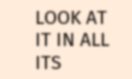LOOK AT IT IN ALL ITS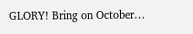GLORY! Bring on October…